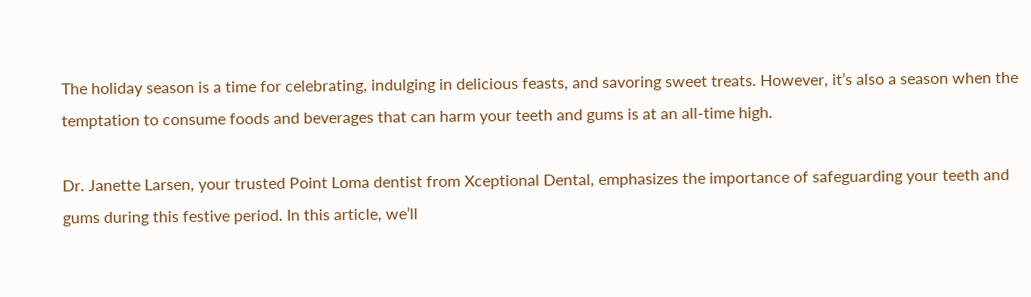The holiday season is a time for celebrating, indulging in delicious feasts, and savoring sweet treats. However, it’s also a season when the temptation to consume foods and beverages that can harm your teeth and gums is at an all-time high.

Dr. Janette Larsen, your trusted Point Loma dentist from Xceptional Dental, emphasizes the importance of safeguarding your teeth and gums during this festive period. In this article, we’ll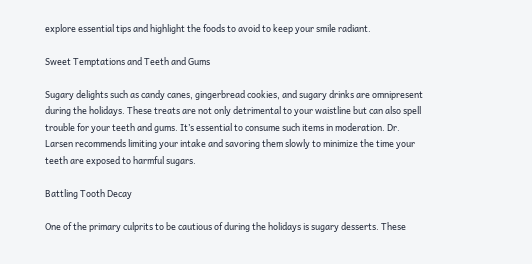explore essential tips and highlight the foods to avoid to keep your smile radiant.

Sweet Temptations and Teeth and Gums

Sugary delights such as candy canes, gingerbread cookies, and sugary drinks are omnipresent during the holidays. These treats are not only detrimental to your waistline but can also spell trouble for your teeth and gums. It’s essential to consume such items in moderation. Dr. Larsen recommends limiting your intake and savoring them slowly to minimize the time your teeth are exposed to harmful sugars.

Battling Tooth Decay

One of the primary culprits to be cautious of during the holidays is sugary desserts. These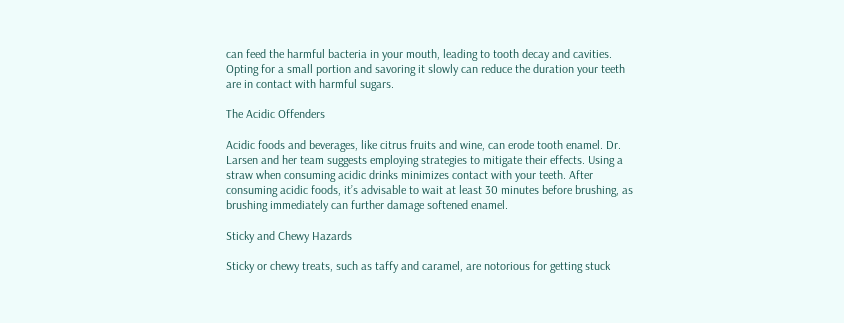can feed the harmful bacteria in your mouth, leading to tooth decay and cavities. Opting for a small portion and savoring it slowly can reduce the duration your teeth are in contact with harmful sugars.

The Acidic Offenders

Acidic foods and beverages, like citrus fruits and wine, can erode tooth enamel. Dr. Larsen and her team suggests employing strategies to mitigate their effects. Using a straw when consuming acidic drinks minimizes contact with your teeth. After consuming acidic foods, it’s advisable to wait at least 30 minutes before brushing, as brushing immediately can further damage softened enamel.

Sticky and Chewy Hazards

Sticky or chewy treats, such as taffy and caramel, are notorious for getting stuck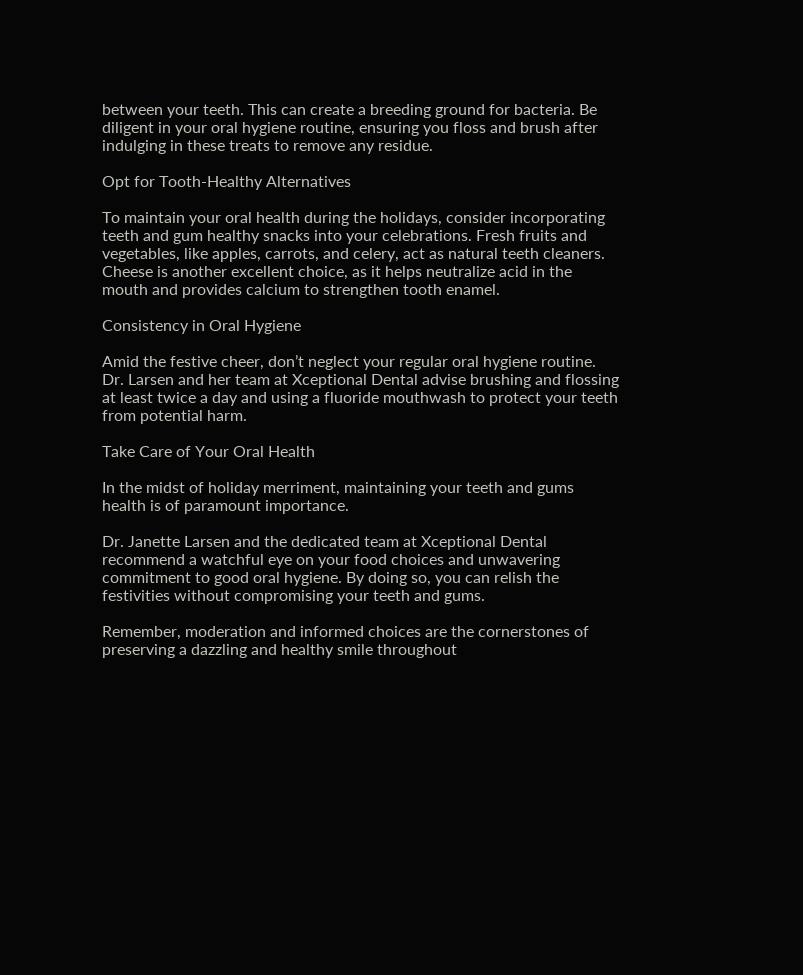between your teeth. This can create a breeding ground for bacteria. Be diligent in your oral hygiene routine, ensuring you floss and brush after indulging in these treats to remove any residue.

Opt for Tooth-Healthy Alternatives

To maintain your oral health during the holidays, consider incorporating teeth and gum healthy snacks into your celebrations. Fresh fruits and vegetables, like apples, carrots, and celery, act as natural teeth cleaners. Cheese is another excellent choice, as it helps neutralize acid in the mouth and provides calcium to strengthen tooth enamel.

Consistency in Oral Hygiene

Amid the festive cheer, don’t neglect your regular oral hygiene routine. Dr. Larsen and her team at Xceptional Dental advise brushing and flossing at least twice a day and using a fluoride mouthwash to protect your teeth from potential harm.

Take Care of Your Oral Health

In the midst of holiday merriment, maintaining your teeth and gums health is of paramount importance.

Dr. Janette Larsen and the dedicated team at Xceptional Dental recommend a watchful eye on your food choices and unwavering commitment to good oral hygiene. By doing so, you can relish the festivities without compromising your teeth and gums.

Remember, moderation and informed choices are the cornerstones of preserving a dazzling and healthy smile throughout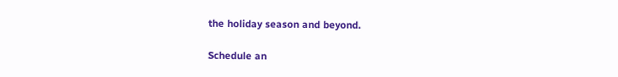the holiday season and beyond.

Schedule an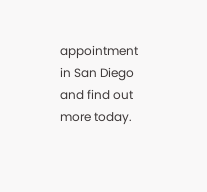appointment in San Diego and find out more today.